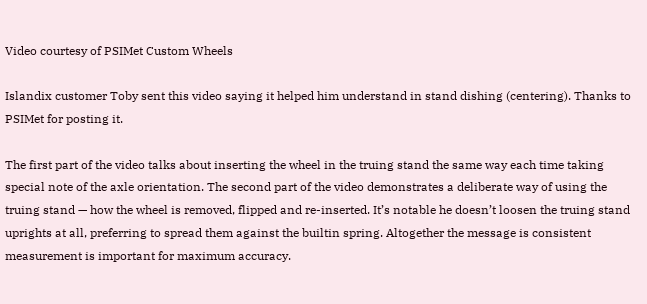Video courtesy of PSIMet Custom Wheels

Islandix customer Toby sent this video saying it helped him understand in stand dishing (centering). Thanks to PSIMet for posting it.

The first part of the video talks about inserting the wheel in the truing stand the same way each time taking special note of the axle orientation. The second part of the video demonstrates a deliberate way of using the truing stand — how the wheel is removed, flipped and re-inserted. It’s notable he doesn’t loosen the truing stand uprights at all, preferring to spread them against the builtin spring. Altogether the message is consistent measurement is important for maximum accuracy.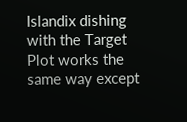Islandix dishing with the Target Plot works the same way except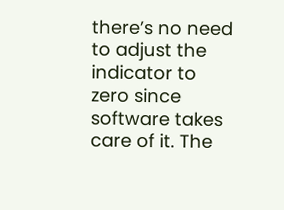there’s no need to adjust the indicator to zero since software takes care of it. The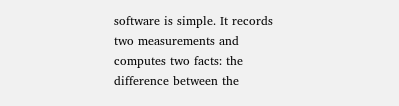software is simple. It records two measurements and computes two facts: the difference between the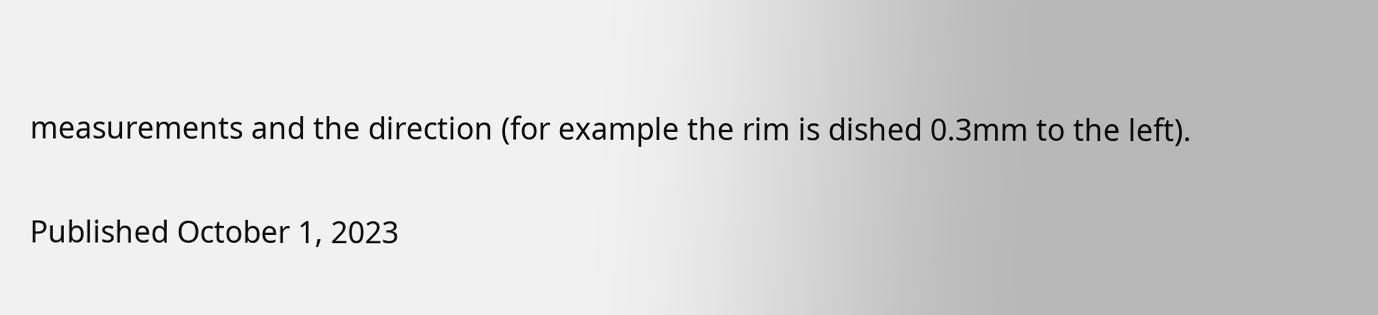measurements and the direction (for example the rim is dished 0.3mm to the left).

Published October 1, 2023